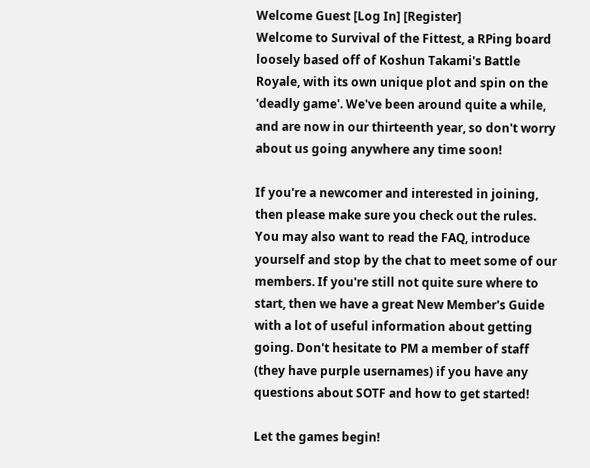Welcome Guest [Log In] [Register]
Welcome to Survival of the Fittest, a RPing board loosely based off of Koshun Takami's Battle Royale, with its own unique plot and spin on the 'deadly game'. We've been around quite a while, and are now in our thirteenth year, so don't worry about us going anywhere any time soon!

If you're a newcomer and interested in joining, then please make sure you check out the rules. You may also want to read the FAQ, introduce yourself and stop by the chat to meet some of our members. If you're still not quite sure where to start, then we have a great New Member's Guide with a lot of useful information about getting going. Don't hesitate to PM a member of staff (they have purple usernames) if you have any questions about SOTF and how to get started!

Let the games begin!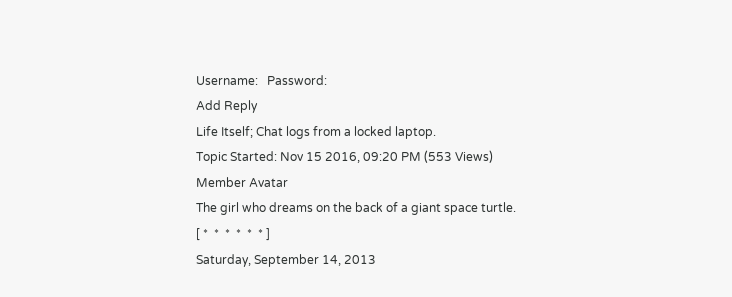Username:   Password:
Add Reply
Life Itself; Chat logs from a locked laptop.
Topic Started: Nov 15 2016, 09:20 PM (553 Views)
Member Avatar
The girl who dreams on the back of a giant space turtle.
[ *  *  *  *  *  * ]
Saturday, September 14, 2013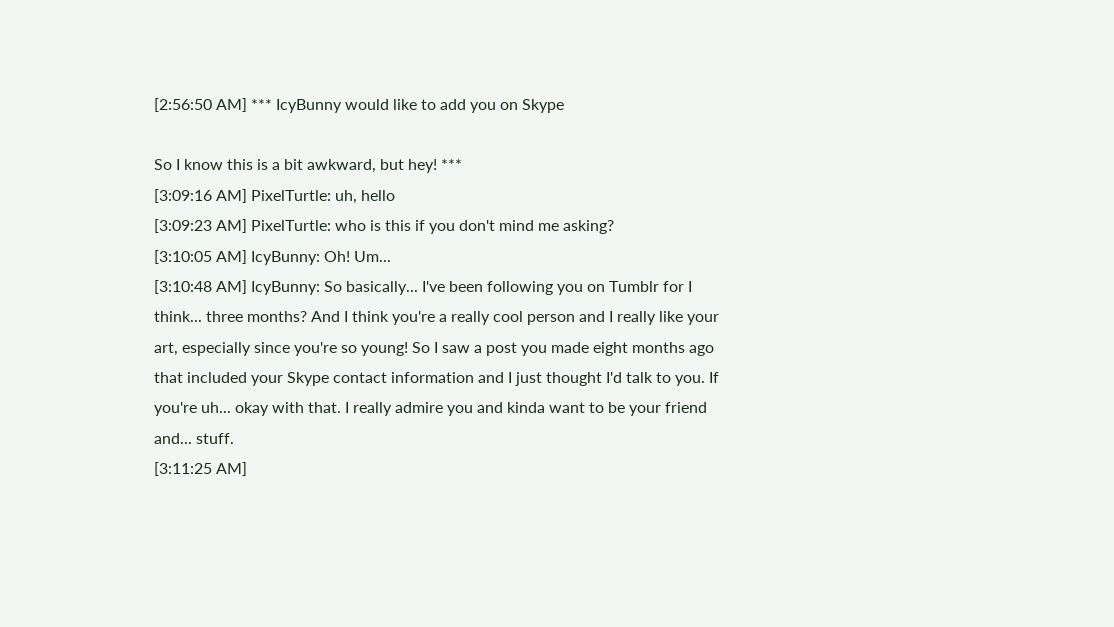[2:56:50 AM] *** IcyBunny would like to add you on Skype

So I know this is a bit awkward, but hey! ***
[3:09:16 AM] PixelTurtle: uh, hello
[3:09:23 AM] PixelTurtle: who is this if you don't mind me asking?
[3:10:05 AM] IcyBunny: Oh! Um...
[3:10:48 AM] IcyBunny: So basically... I've been following you on Tumblr for I think... three months? And I think you're a really cool person and I really like your art, especially since you're so young! So I saw a post you made eight months ago that included your Skype contact information and I just thought I'd talk to you. If you're uh... okay with that. I really admire you and kinda want to be your friend and... stuff.
[3:11:25 AM]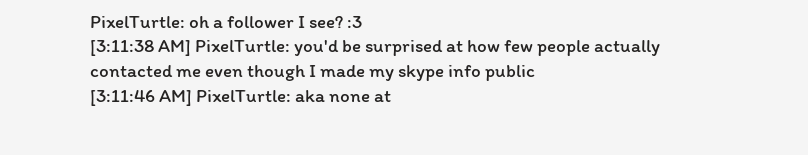PixelTurtle: oh a follower I see? :3
[3:11:38 AM] PixelTurtle: you'd be surprised at how few people actually contacted me even though I made my skype info public
[3:11:46 AM] PixelTurtle: aka none at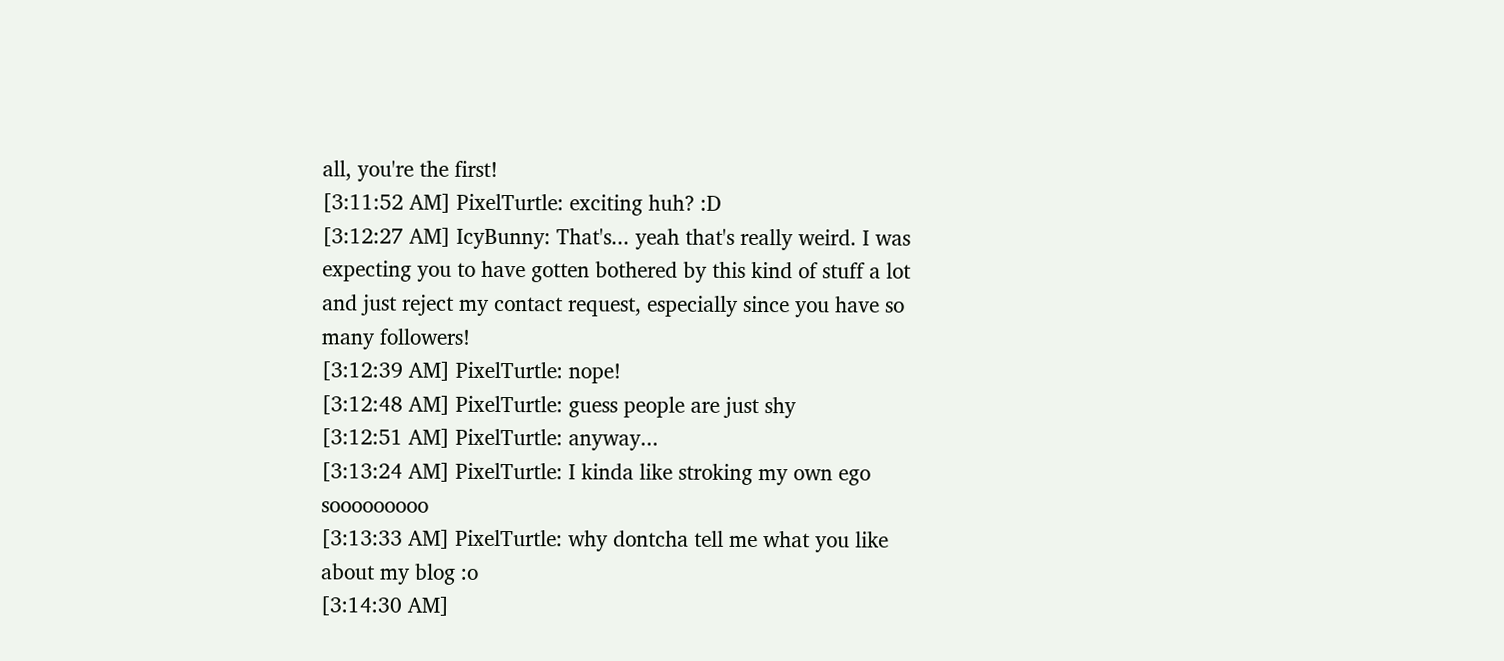all, you're the first!
[3:11:52 AM] PixelTurtle: exciting huh? :D
[3:12:27 AM] IcyBunny: That's... yeah that's really weird. I was expecting you to have gotten bothered by this kind of stuff a lot and just reject my contact request, especially since you have so many followers!
[3:12:39 AM] PixelTurtle: nope!
[3:12:48 AM] PixelTurtle: guess people are just shy
[3:12:51 AM] PixelTurtle: anyway...
[3:13:24 AM] PixelTurtle: I kinda like stroking my own ego sooooooooo
[3:13:33 AM] PixelTurtle: why dontcha tell me what you like about my blog :o
[3:14:30 AM]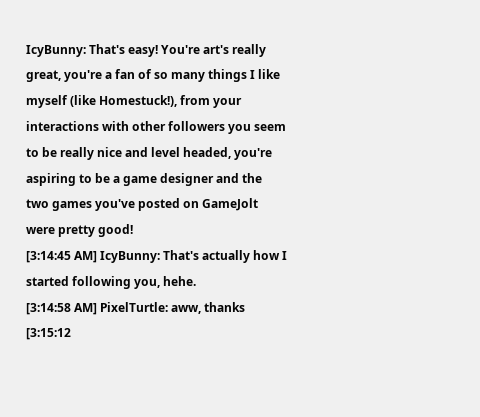IcyBunny: That's easy! You're art's really great, you're a fan of so many things I like myself (like Homestuck!), from your interactions with other followers you seem to be really nice and level headed, you're aspiring to be a game designer and the two games you've posted on GameJolt were pretty good!
[3:14:45 AM] IcyBunny: That's actually how I started following you, hehe.
[3:14:58 AM] PixelTurtle: aww, thanks
[3:15:12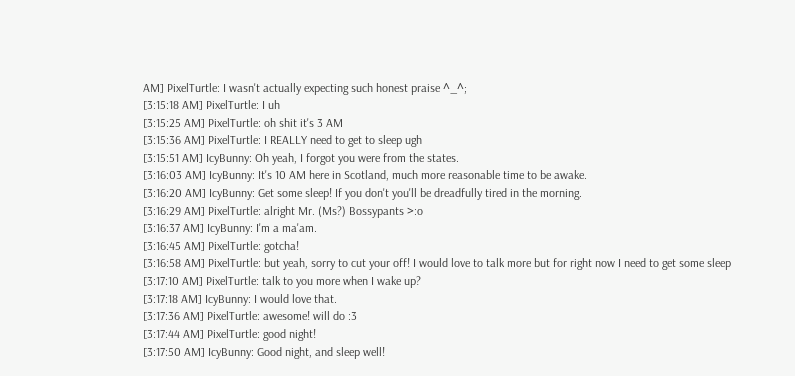AM] PixelTurtle: I wasn't actually expecting such honest praise ^_^;
[3:15:18 AM] PixelTurtle: I uh
[3:15:25 AM] PixelTurtle: oh shit it's 3 AM
[3:15:36 AM] PixelTurtle: I REALLY need to get to sleep ugh
[3:15:51 AM] IcyBunny: Oh yeah, I forgot you were from the states.
[3:16:03 AM] IcyBunny: It's 10 AM here in Scotland, much more reasonable time to be awake.
[3:16:20 AM] IcyBunny: Get some sleep! If you don't you'll be dreadfully tired in the morning.
[3:16:29 AM] PixelTurtle: alright Mr. (Ms?) Bossypants >:o
[3:16:37 AM] IcyBunny: I'm a ma'am.
[3:16:45 AM] PixelTurtle: gotcha!
[3:16:58 AM] PixelTurtle: but yeah, sorry to cut your off! I would love to talk more but for right now I need to get some sleep
[3:17:10 AM] PixelTurtle: talk to you more when I wake up?
[3:17:18 AM] IcyBunny: I would love that.
[3:17:36 AM] PixelTurtle: awesome! will do :3
[3:17:44 AM] PixelTurtle: good night!
[3:17:50 AM] IcyBunny: Good night, and sleep well!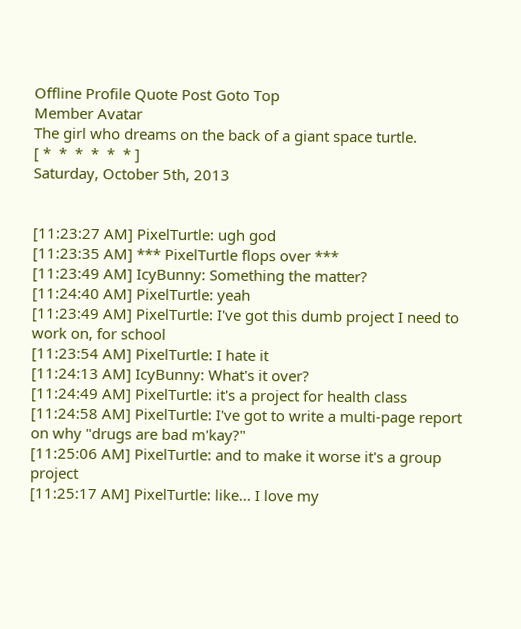Offline Profile Quote Post Goto Top
Member Avatar
The girl who dreams on the back of a giant space turtle.
[ *  *  *  *  *  * ]
Saturday, October 5th, 2013


[11:23:27 AM] PixelTurtle: ugh god
[11:23:35 AM] *** PixelTurtle flops over ***
[11:23:49 AM] IcyBunny: Something the matter?
[11:24:40 AM] PixelTurtle: yeah
[11:23:49 AM] PixelTurtle: I've got this dumb project I need to work on, for school
[11:23:54 AM] PixelTurtle: I hate it
[11:24:13 AM] IcyBunny: What's it over?
[11:24:49 AM] PixelTurtle: it's a project for health class
[11:24:58 AM] PixelTurtle: I've got to write a multi-page report on why "drugs are bad m'kay?"
[11:25:06 AM] PixelTurtle: and to make it worse it's a group project
[11:25:17 AM] PixelTurtle: like... I love my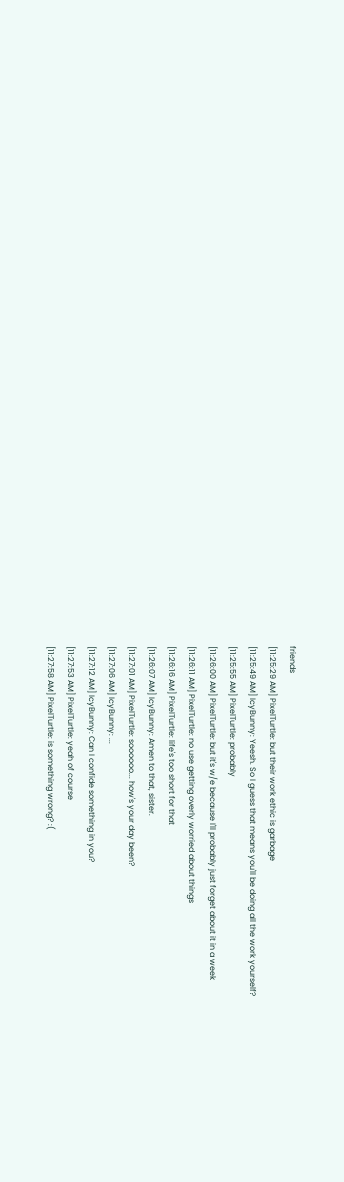friends
[11:25:29 AM] PixelTurtle: but their work ethic is garbage
[11:25:49 AM] IcyBunny: Yeesh. So I guess that means you'll be doing all the work yourself?
[11:25:55 AM] PixelTurtle: probably
[11:26:00 AM] PixelTurtle: but it's w/e because I'll probably just forget about it in a week
[11:26:11 AM] PixelTurtle: no use getting overly worried about things
[11:26:16 AM] PixelTurtle: life's too short for that
[11:26:07 AM] IcyBunny: Amen to that, sister.
[11:27:01 AM] PixelTurtle: soooooo... how's your day been?
[11:27:06 AM] IcyBunny: ...
[11:27:12 AM] IcyBunny: Can I confide something in you?
[11:27:53 AM] PixelTurtle: yeah of course
[11:27:58 AM] PixelTurtle: is something wrong? :(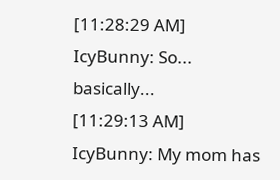[11:28:29 AM] IcyBunny: So... basically...
[11:29:13 AM] IcyBunny: My mom has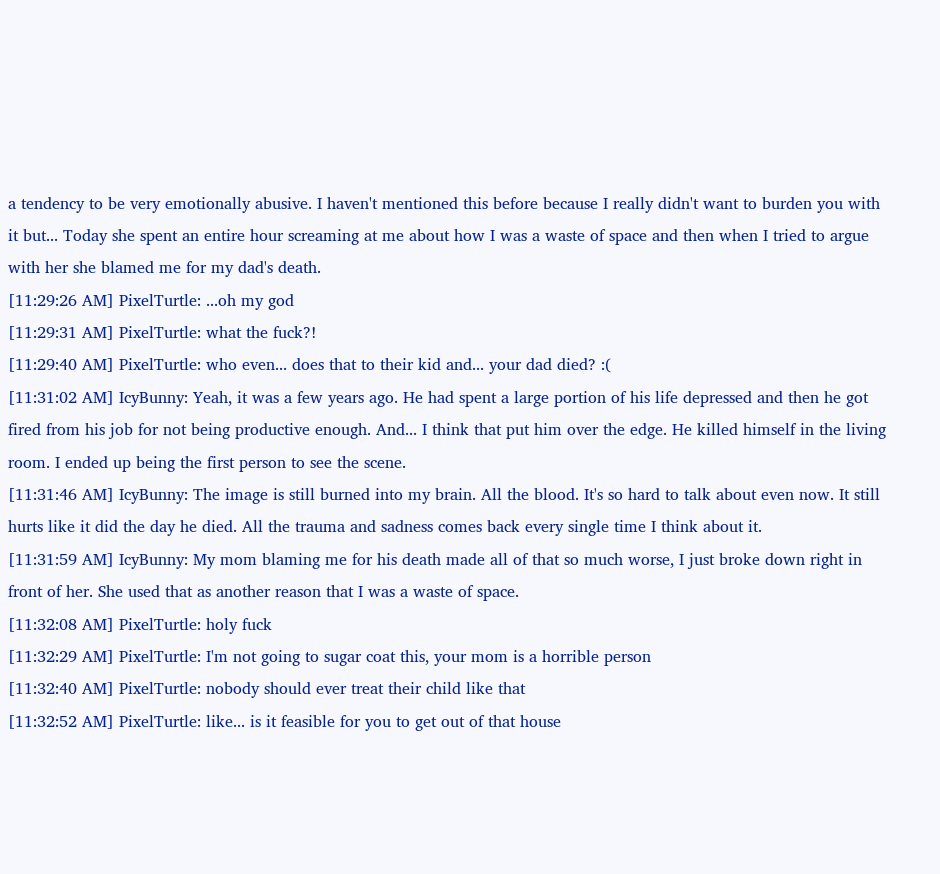a tendency to be very emotionally abusive. I haven't mentioned this before because I really didn't want to burden you with it but... Today she spent an entire hour screaming at me about how I was a waste of space and then when I tried to argue with her she blamed me for my dad's death.
[11:29:26 AM] PixelTurtle: ...oh my god
[11:29:31 AM] PixelTurtle: what the fuck?!
[11:29:40 AM] PixelTurtle: who even... does that to their kid and... your dad died? :(
[11:31:02 AM] IcyBunny: Yeah, it was a few years ago. He had spent a large portion of his life depressed and then he got fired from his job for not being productive enough. And... I think that put him over the edge. He killed himself in the living room. I ended up being the first person to see the scene.
[11:31:46 AM] IcyBunny: The image is still burned into my brain. All the blood. It's so hard to talk about even now. It still hurts like it did the day he died. All the trauma and sadness comes back every single time I think about it.
[11:31:59 AM] IcyBunny: My mom blaming me for his death made all of that so much worse, I just broke down right in front of her. She used that as another reason that I was a waste of space.
[11:32:08 AM] PixelTurtle: holy fuck
[11:32:29 AM] PixelTurtle: I'm not going to sugar coat this, your mom is a horrible person
[11:32:40 AM] PixelTurtle: nobody should ever treat their child like that
[11:32:52 AM] PixelTurtle: like... is it feasible for you to get out of that house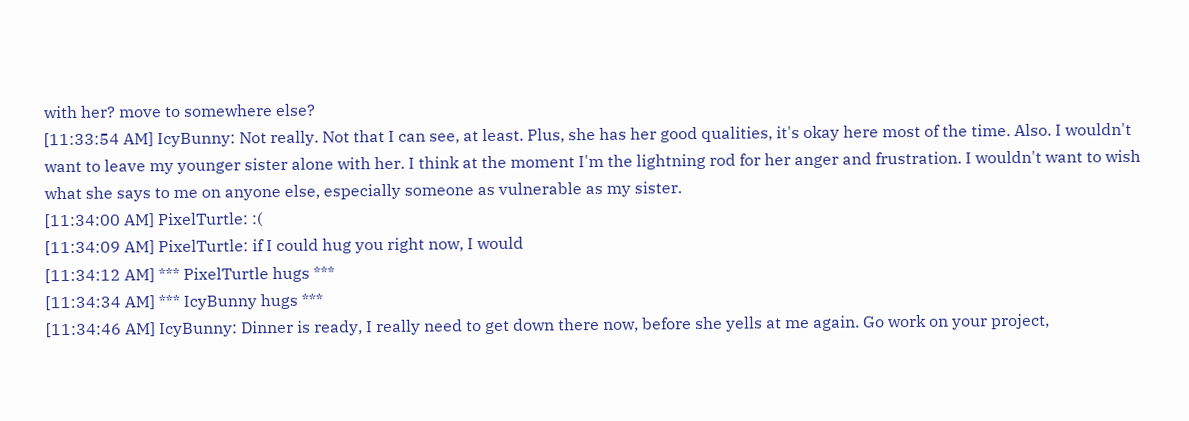with her? move to somewhere else?
[11:33:54 AM] IcyBunny: Not really. Not that I can see, at least. Plus, she has her good qualities, it's okay here most of the time. Also. I wouldn't want to leave my younger sister alone with her. I think at the moment I'm the lightning rod for her anger and frustration. I wouldn't want to wish what she says to me on anyone else, especially someone as vulnerable as my sister.
[11:34:00 AM] PixelTurtle: :(
[11:34:09 AM] PixelTurtle: if I could hug you right now, I would
[11:34:12 AM] *** PixelTurtle hugs ***
[11:34:34 AM] *** IcyBunny hugs ***
[11:34:46 AM] IcyBunny: Dinner is ready, I really need to get down there now, before she yells at me again. Go work on your project,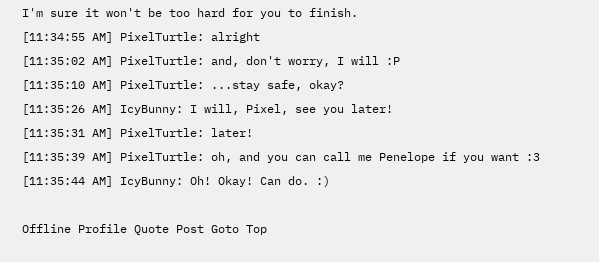I'm sure it won't be too hard for you to finish.
[11:34:55 AM] PixelTurtle: alright
[11:35:02 AM] PixelTurtle: and, don't worry, I will :P
[11:35:10 AM] PixelTurtle: ...stay safe, okay?
[11:35:26 AM] IcyBunny: I will, Pixel, see you later!
[11:35:31 AM] PixelTurtle: later!
[11:35:39 AM] PixelTurtle: oh, and you can call me Penelope if you want :3
[11:35:44 AM] IcyBunny: Oh! Okay! Can do. :)

Offline Profile Quote Post Goto Top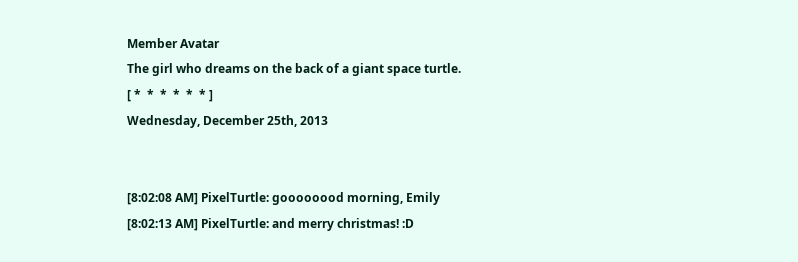Member Avatar
The girl who dreams on the back of a giant space turtle.
[ *  *  *  *  *  * ]
Wednesday, December 25th, 2013


[8:02:08 AM] PixelTurtle: goooooood morning, Emily
[8:02:13 AM] PixelTurtle: and merry christmas! :D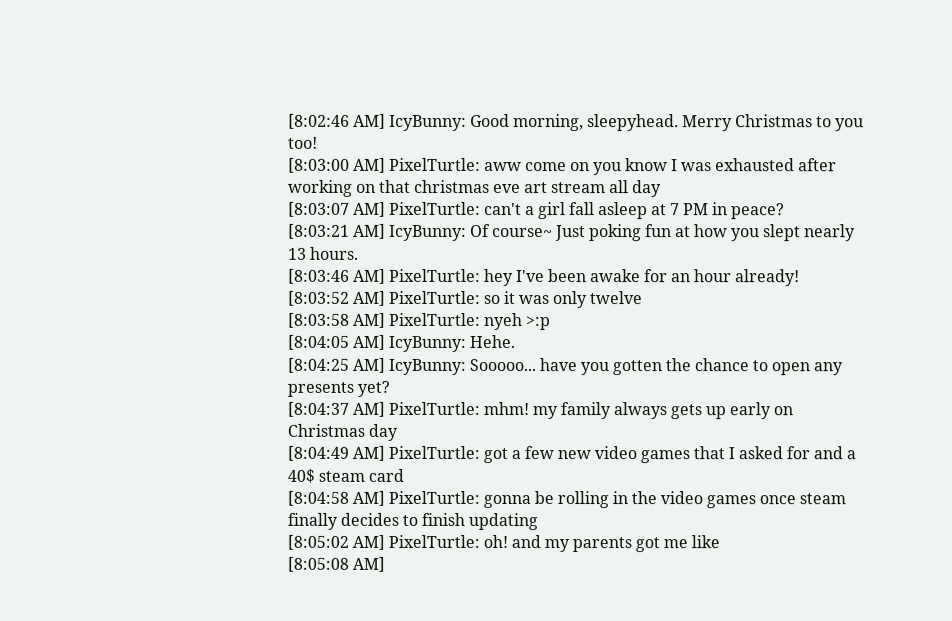[8:02:46 AM] IcyBunny: Good morning, sleepyhead. Merry Christmas to you too!
[8:03:00 AM] PixelTurtle: aww come on you know I was exhausted after working on that christmas eve art stream all day
[8:03:07 AM] PixelTurtle: can't a girl fall asleep at 7 PM in peace?
[8:03:21 AM] IcyBunny: Of course~ Just poking fun at how you slept nearly 13 hours.
[8:03:46 AM] PixelTurtle: hey I've been awake for an hour already!
[8:03:52 AM] PixelTurtle: so it was only twelve
[8:03:58 AM] PixelTurtle: nyeh >:p
[8:04:05 AM] IcyBunny: Hehe.
[8:04:25 AM] IcyBunny: Sooooo... have you gotten the chance to open any presents yet?
[8:04:37 AM] PixelTurtle: mhm! my family always gets up early on Christmas day
[8:04:49 AM] PixelTurtle: got a few new video games that I asked for and a 40$ steam card
[8:04:58 AM] PixelTurtle: gonna be rolling in the video games once steam finally decides to finish updating
[8:05:02 AM] PixelTurtle: oh! and my parents got me like
[8:05:08 AM]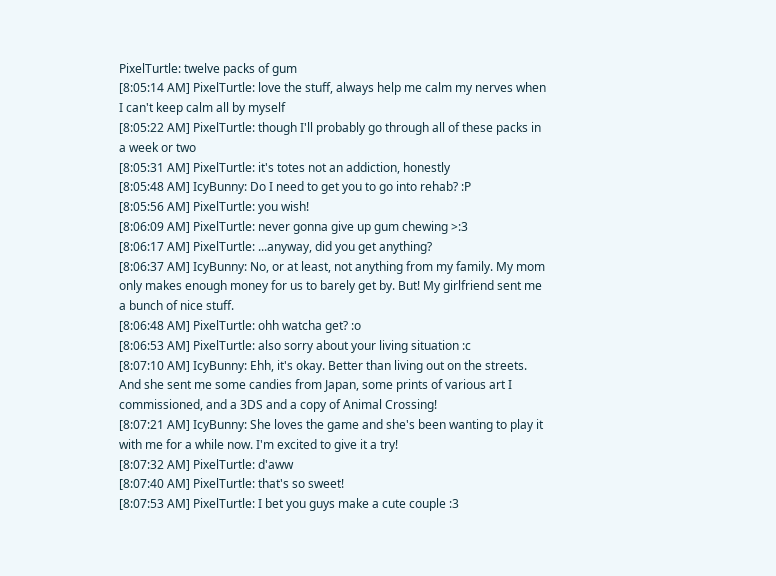PixelTurtle: twelve packs of gum
[8:05:14 AM] PixelTurtle: love the stuff, always help me calm my nerves when I can't keep calm all by myself
[8:05:22 AM] PixelTurtle: though I'll probably go through all of these packs in a week or two
[8:05:31 AM] PixelTurtle: it's totes not an addiction, honestly
[8:05:48 AM] IcyBunny: Do I need to get you to go into rehab? :P
[8:05:56 AM] PixelTurtle: you wish!
[8:06:09 AM] PixelTurtle: never gonna give up gum chewing >:3
[8:06:17 AM] PixelTurtle: ...anyway, did you get anything?
[8:06:37 AM] IcyBunny: No, or at least, not anything from my family. My mom only makes enough money for us to barely get by. But! My girlfriend sent me a bunch of nice stuff.
[8:06:48 AM] PixelTurtle: ohh watcha get? :o
[8:06:53 AM] PixelTurtle: also sorry about your living situation :c
[8:07:10 AM] IcyBunny: Ehh, it's okay. Better than living out on the streets. And she sent me some candies from Japan, some prints of various art I commissioned, and a 3DS and a copy of Animal Crossing!
[8:07:21 AM] IcyBunny: She loves the game and she's been wanting to play it with me for a while now. I'm excited to give it a try!
[8:07:32 AM] PixelTurtle: d'aww
[8:07:40 AM] PixelTurtle: that's so sweet!
[8:07:53 AM] PixelTurtle: I bet you guys make a cute couple :3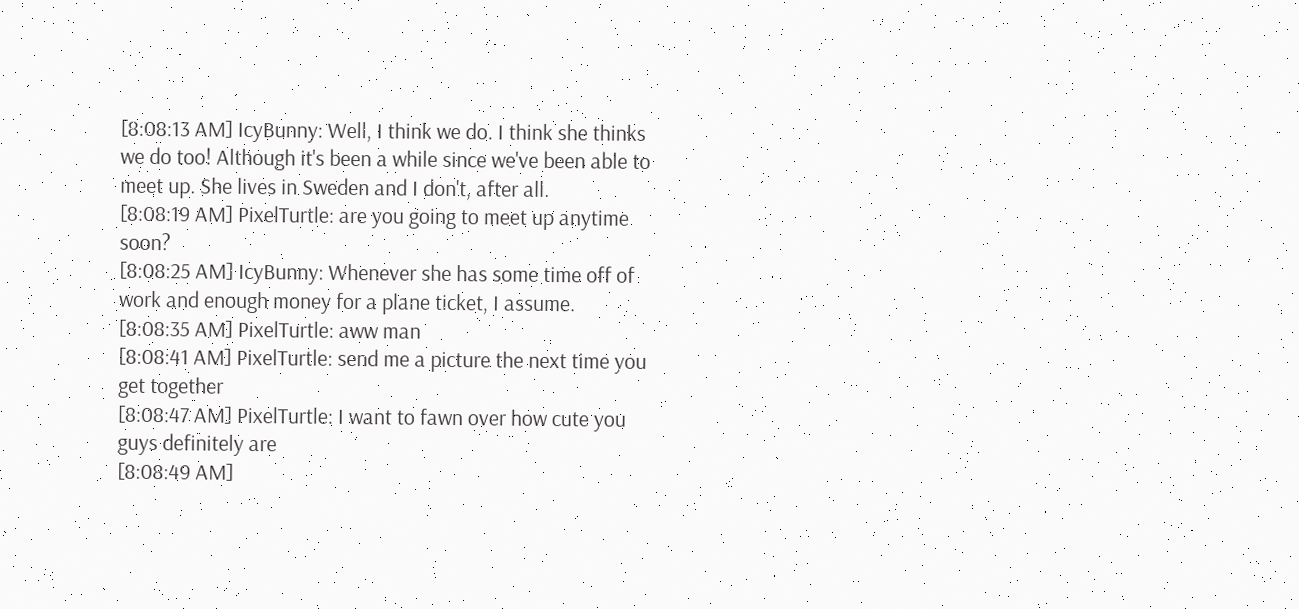[8:08:13 AM] IcyBunny: Well, I think we do. I think she thinks we do too! Although it's been a while since we've been able to meet up. She lives in Sweden and I don't, after all.
[8:08:19 AM] PixelTurtle: are you going to meet up anytime soon?
[8:08:25 AM] IcyBunny: Whenever she has some time off of work and enough money for a plane ticket, I assume.
[8:08:35 AM] PixelTurtle: aww man
[8:08:41 AM] PixelTurtle: send me a picture the next time you get together
[8:08:47 AM] PixelTurtle: I want to fawn over how cute you guys definitely are
[8:08:49 AM]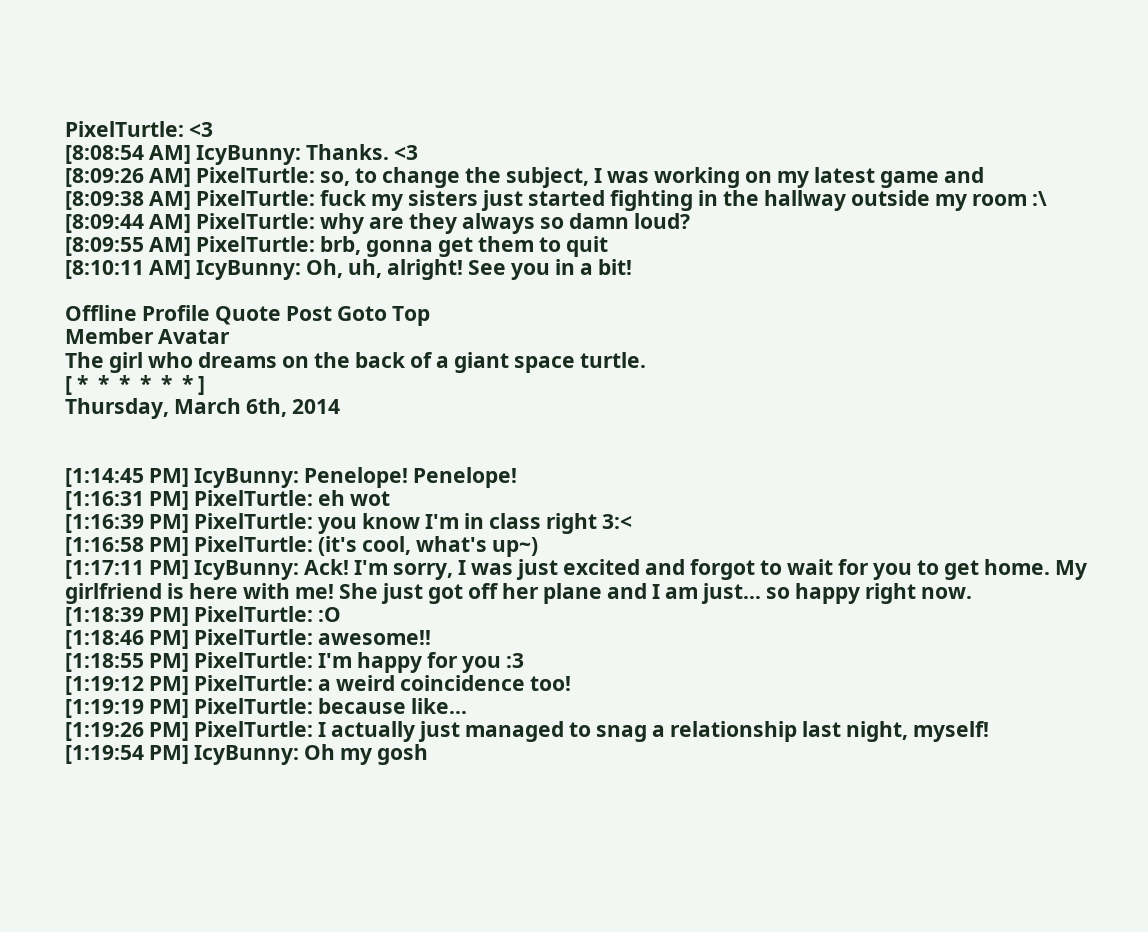PixelTurtle: <3
[8:08:54 AM] IcyBunny: Thanks. <3
[8:09:26 AM] PixelTurtle: so, to change the subject, I was working on my latest game and
[8:09:38 AM] PixelTurtle: fuck my sisters just started fighting in the hallway outside my room :\
[8:09:44 AM] PixelTurtle: why are they always so damn loud?
[8:09:55 AM] PixelTurtle: brb, gonna get them to quit
[8:10:11 AM] IcyBunny: Oh, uh, alright! See you in a bit!

Offline Profile Quote Post Goto Top
Member Avatar
The girl who dreams on the back of a giant space turtle.
[ *  *  *  *  *  * ]
Thursday, March 6th, 2014


[1:14:45 PM] IcyBunny: Penelope! Penelope!
[1:16:31 PM] PixelTurtle: eh wot
[1:16:39 PM] PixelTurtle: you know I'm in class right 3:<
[1:16:58 PM] PixelTurtle: (it's cool, what's up~)
[1:17:11 PM] IcyBunny: Ack! I'm sorry, I was just excited and forgot to wait for you to get home. My girlfriend is here with me! She just got off her plane and I am just... so happy right now.
[1:18:39 PM] PixelTurtle: :O
[1:18:46 PM] PixelTurtle: awesome!!
[1:18:55 PM] PixelTurtle: I'm happy for you :3
[1:19:12 PM] PixelTurtle: a weird coincidence too!
[1:19:19 PM] PixelTurtle: because like...
[1:19:26 PM] PixelTurtle: I actually just managed to snag a relationship last night, myself!
[1:19:54 PM] IcyBunny: Oh my gosh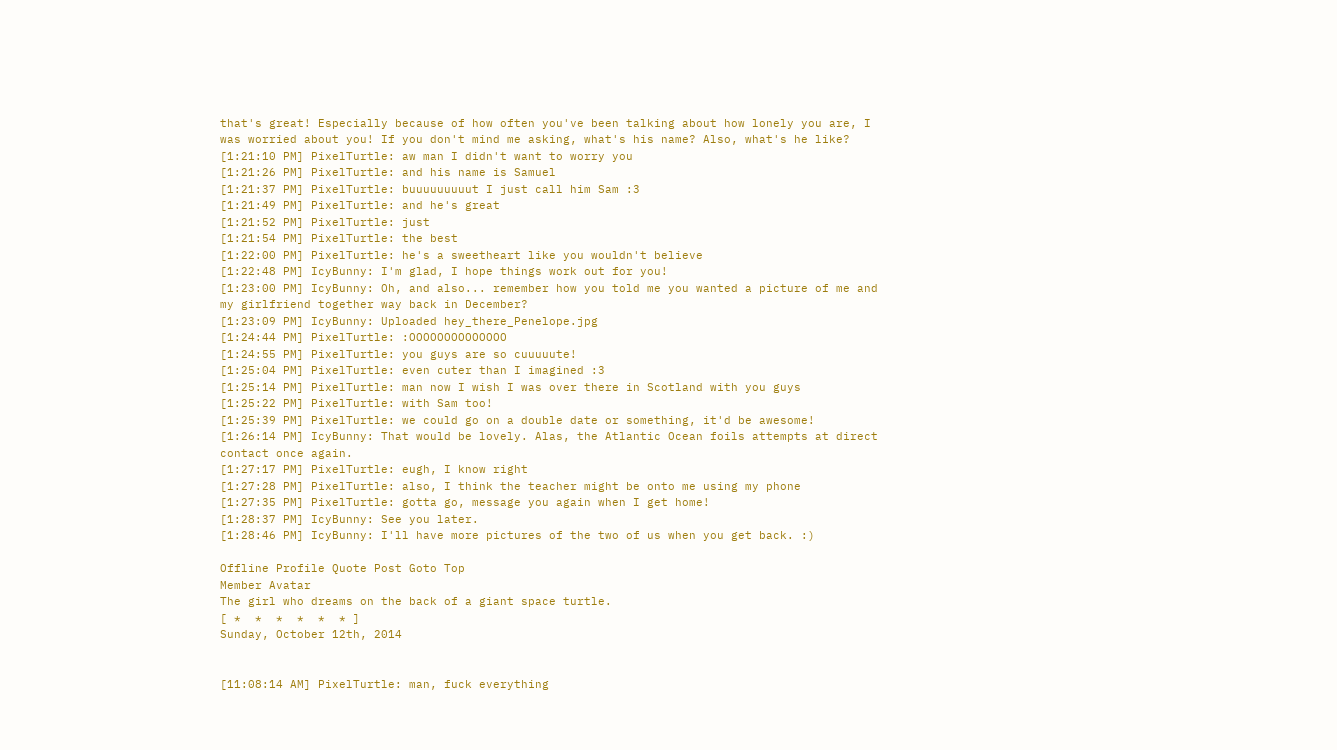that's great! Especially because of how often you've been talking about how lonely you are, I was worried about you! If you don't mind me asking, what's his name? Also, what's he like?
[1:21:10 PM] PixelTurtle: aw man I didn't want to worry you
[1:21:26 PM] PixelTurtle: and his name is Samuel
[1:21:37 PM] PixelTurtle: buuuuuuuuut I just call him Sam :3
[1:21:49 PM] PixelTurtle: and he's great
[1:21:52 PM] PixelTurtle: just
[1:21:54 PM] PixelTurtle: the best
[1:22:00 PM] PixelTurtle: he's a sweetheart like you wouldn't believe
[1:22:48 PM] IcyBunny: I'm glad, I hope things work out for you!
[1:23:00 PM] IcyBunny: Oh, and also... remember how you told me you wanted a picture of me and my girlfriend together way back in December?
[1:23:09 PM] IcyBunny: Uploaded hey_there_Penelope.jpg
[1:24:44 PM] PixelTurtle: :OOOOOOOOOOOOOO
[1:24:55 PM] PixelTurtle: you guys are so cuuuuute!
[1:25:04 PM] PixelTurtle: even cuter than I imagined :3
[1:25:14 PM] PixelTurtle: man now I wish I was over there in Scotland with you guys
[1:25:22 PM] PixelTurtle: with Sam too!
[1:25:39 PM] PixelTurtle: we could go on a double date or something, it'd be awesome!
[1:26:14 PM] IcyBunny: That would be lovely. Alas, the Atlantic Ocean foils attempts at direct contact once again.
[1:27:17 PM] PixelTurtle: eugh, I know right
[1:27:28 PM] PixelTurtle: also, I think the teacher might be onto me using my phone
[1:27:35 PM] PixelTurtle: gotta go, message you again when I get home!
[1:28:37 PM] IcyBunny: See you later.
[1:28:46 PM] IcyBunny: I'll have more pictures of the two of us when you get back. :)

Offline Profile Quote Post Goto Top
Member Avatar
The girl who dreams on the back of a giant space turtle.
[ *  *  *  *  *  * ]
Sunday, October 12th, 2014


[11:08:14 AM] PixelTurtle: man, fuck everything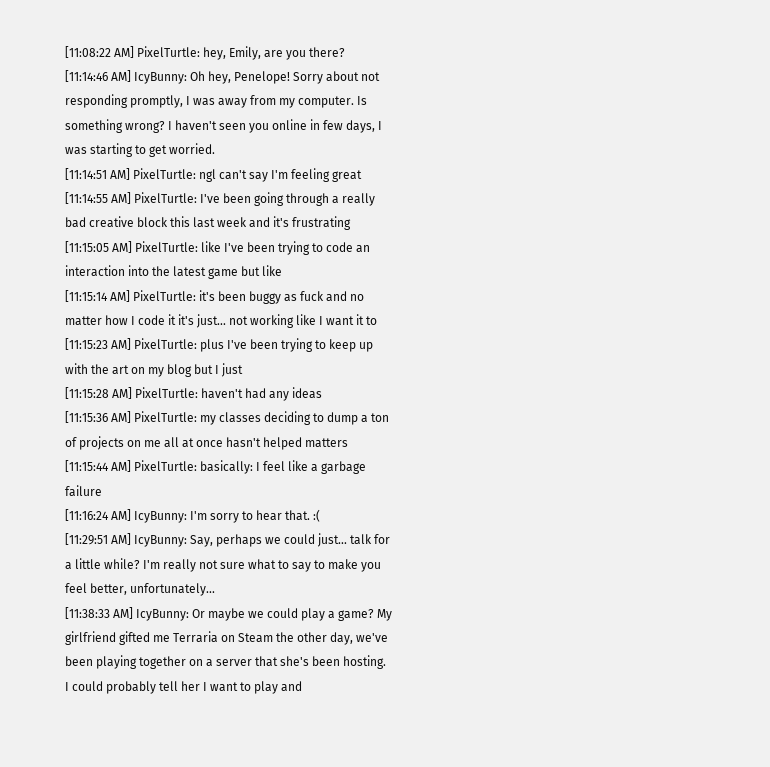[11:08:22 AM] PixelTurtle: hey, Emily, are you there?
[11:14:46 AM] IcyBunny: Oh hey, Penelope! Sorry about not responding promptly, I was away from my computer. Is something wrong? I haven't seen you online in few days, I was starting to get worried.
[11:14:51 AM] PixelTurtle: ngl can't say I'm feeling great
[11:14:55 AM] PixelTurtle: I've been going through a really bad creative block this last week and it's frustrating
[11:15:05 AM] PixelTurtle: like I've been trying to code an interaction into the latest game but like
[11:15:14 AM] PixelTurtle: it's been buggy as fuck and no matter how I code it it's just... not working like I want it to
[11:15:23 AM] PixelTurtle: plus I've been trying to keep up with the art on my blog but I just
[11:15:28 AM] PixelTurtle: haven't had any ideas
[11:15:36 AM] PixelTurtle: my classes deciding to dump a ton of projects on me all at once hasn't helped matters
[11:15:44 AM] PixelTurtle: basically: I feel like a garbage failure
[11:16:24 AM] IcyBunny: I'm sorry to hear that. :(
[11:29:51 AM] IcyBunny: Say, perhaps we could just... talk for a little while? I'm really not sure what to say to make you feel better, unfortunately...
[11:38:33 AM] IcyBunny: Or maybe we could play a game? My girlfriend gifted me Terraria on Steam the other day, we've been playing together on a server that she's been hosting. I could probably tell her I want to play and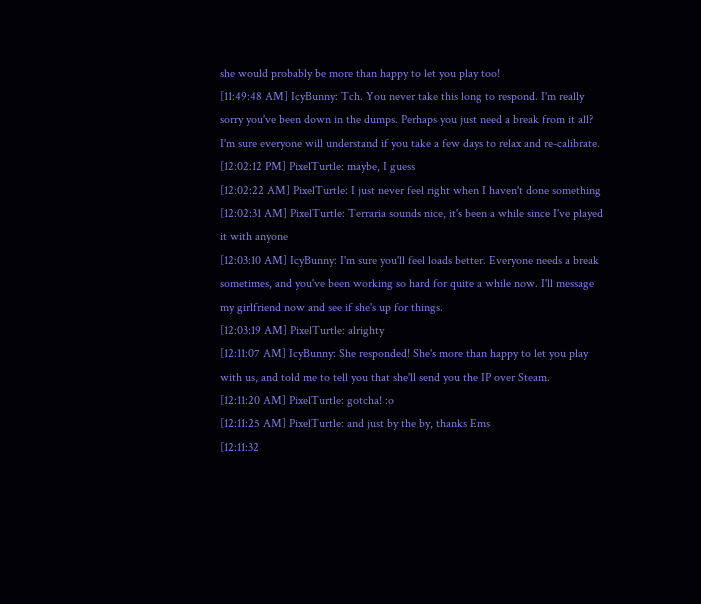she would probably be more than happy to let you play too!
[11:49:48 AM] IcyBunny: Tch. You never take this long to respond. I'm really sorry you've been down in the dumps. Perhaps you just need a break from it all? I'm sure everyone will understand if you take a few days to relax and re-calibrate.
[12:02:12 PM] PixelTurtle: maybe, I guess
[12:02:22 AM] PixelTurtle: I just never feel right when I haven't done something
[12:02:31 AM] PixelTurtle: Terraria sounds nice, it's been a while since I've played it with anyone
[12:03:10 AM] IcyBunny: I'm sure you'll feel loads better. Everyone needs a break sometimes, and you've been working so hard for quite a while now. I'll message my girlfriend now and see if she's up for things.
[12:03:19 AM] PixelTurtle: alrighty
[12:11:07 AM] IcyBunny: She responded! She's more than happy to let you play with us, and told me to tell you that she'll send you the IP over Steam.
[12:11:20 AM] PixelTurtle: gotcha! :o
[12:11:25 AM] PixelTurtle: and just by the by, thanks Ems
[12:11:32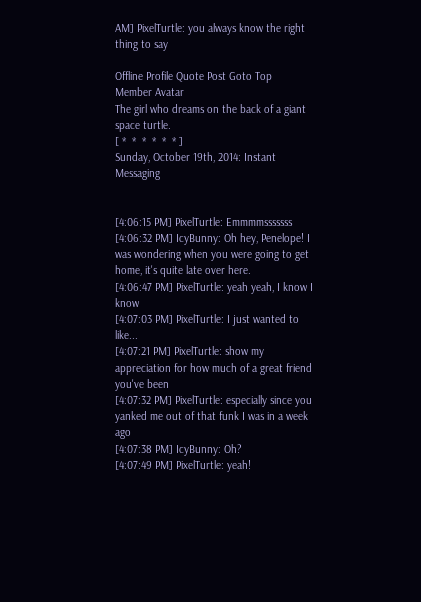AM] PixelTurtle: you always know the right thing to say

Offline Profile Quote Post Goto Top
Member Avatar
The girl who dreams on the back of a giant space turtle.
[ *  *  *  *  *  * ]
Sunday, October 19th, 2014: Instant Messaging


[4:06:15 PM] PixelTurtle: Emmmmsssssss
[4:06:32 PM] IcyBunny: Oh hey, Penelope! I was wondering when you were going to get home, it's quite late over here.
[4:06:47 PM] PixelTurtle: yeah yeah, I know I know
[4:07:03 PM] PixelTurtle: I just wanted to like...
[4:07:21 PM] PixelTurtle: show my appreciation for how much of a great friend you've been
[4:07:32 PM] PixelTurtle: especially since you yanked me out of that funk I was in a week ago
[4:07:38 PM] IcyBunny: Oh?
[4:07:49 PM] PixelTurtle: yeah!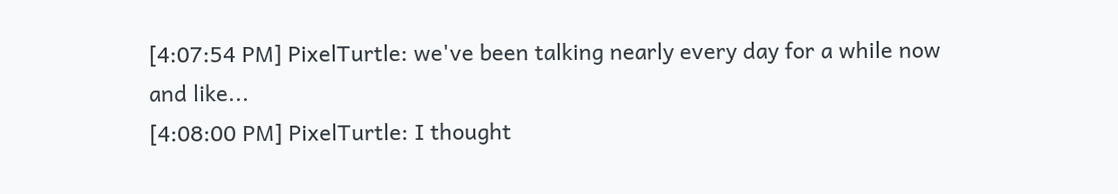[4:07:54 PM] PixelTurtle: we've been talking nearly every day for a while now and like...
[4:08:00 PM] PixelTurtle: I thought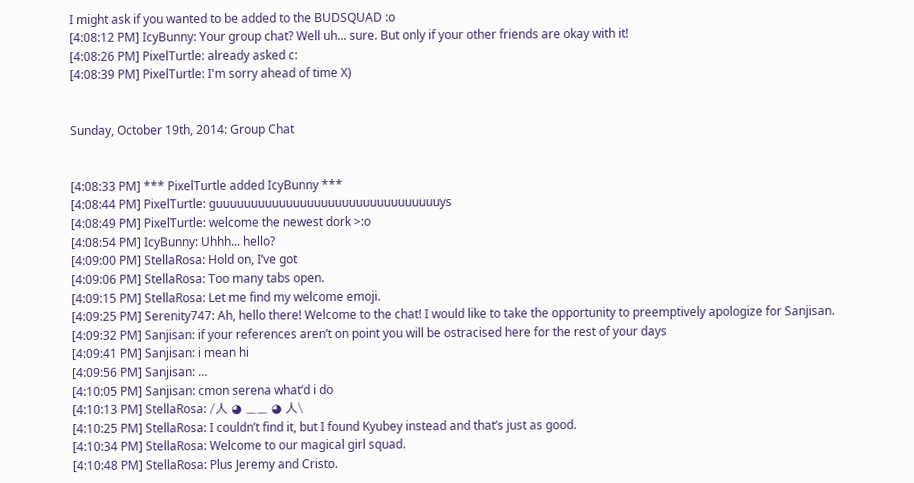I might ask if you wanted to be added to the BUDSQUAD :o
[4:08:12 PM] IcyBunny: Your group chat? Well uh... sure. But only if your other friends are okay with it!
[4:08:26 PM] PixelTurtle: already asked c:
[4:08:39 PM] PixelTurtle: I'm sorry ahead of time X)


Sunday, October 19th, 2014: Group Chat


[4:08:33 PM] *** PixelTurtle added IcyBunny ***
[4:08:44 PM] PixelTurtle: guuuuuuuuuuuuuuuuuuuuuuuuuuuuuuuuys
[4:08:49 PM] PixelTurtle: welcome the newest dork >:o
[4:08:54 PM] IcyBunny: Uhhh... hello?
[4:09:00 PM] StellaRosa: Hold on, I’ve got
[4:09:06 PM] StellaRosa: Too many tabs open.
[4:09:15 PM] StellaRosa: Let me find my welcome emoji.
[4:09:25 PM] Serenity747: Ah, hello there! Welcome to the chat! I would like to take the opportunity to preemptively apologize for Sanjisan.
[4:09:32 PM] Sanjisan: if your references aren’t on point you will be ostracised here for the rest of your days
[4:09:41 PM] Sanjisan: i mean hi
[4:09:56 PM] Sanjisan: …
[4:10:05 PM] Sanjisan: cmon serena what’d i do
[4:10:13 PM] StellaRosa: /人 ◕ ‿‿ ◕ 人\
[4:10:25 PM] StellaRosa: I couldn’t find it, but I found Kyubey instead and that’s just as good.
[4:10:34 PM] StellaRosa: Welcome to our magical girl squad.
[4:10:48 PM] StellaRosa: Plus Jeremy and Cristo.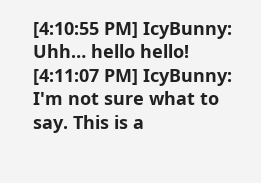[4:10:55 PM] IcyBunny: Uhh… hello hello!
[4:11:07 PM] IcyBunny: I'm not sure what to say. This is a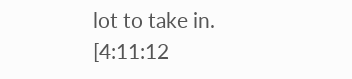lot to take in.
[4:11:12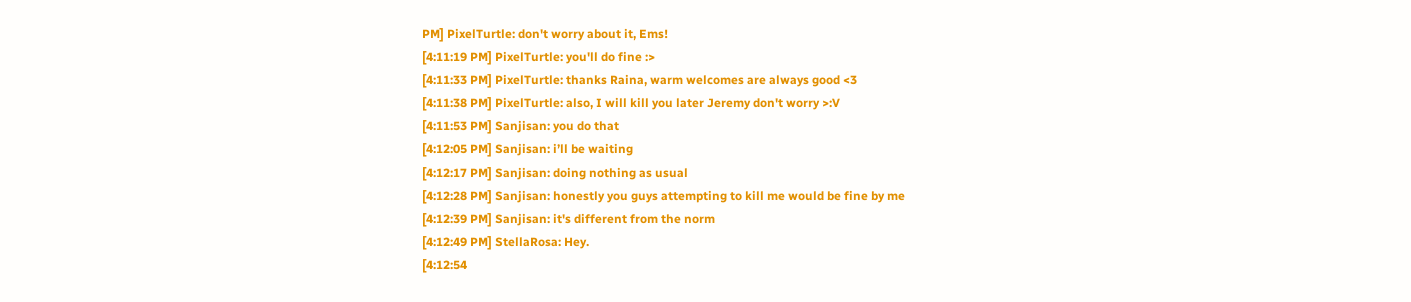PM] PixelTurtle: don't worry about it, Ems!
[4:11:19 PM] PixelTurtle: you'll do fine :>
[4:11:33 PM] PixelTurtle: thanks Raina, warm welcomes are always good <3
[4:11:38 PM] PixelTurtle: also, I will kill you later Jeremy don't worry >:V
[4:11:53 PM] Sanjisan: you do that
[4:12:05 PM] Sanjisan: i’ll be waiting
[4:12:17 PM] Sanjisan: doing nothing as usual
[4:12:28 PM] Sanjisan: honestly you guys attempting to kill me would be fine by me
[4:12:39 PM] Sanjisan: it's different from the norm
[4:12:49 PM] StellaRosa: Hey.
[4:12:54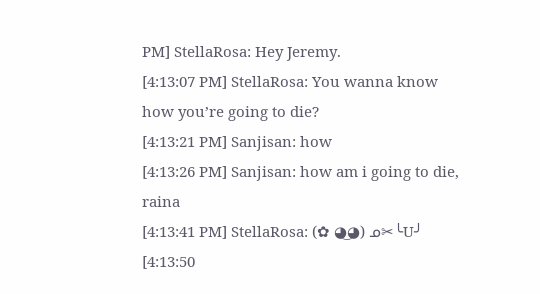PM] StellaRosa: Hey Jeremy.
[4:13:07 PM] StellaRosa: You wanna know how you’re going to die?
[4:13:21 PM] Sanjisan: how
[4:13:26 PM] Sanjisan: how am i going to die, raina
[4:13:41 PM] StellaRosa: (✿ ◕‿◕) ᓄ✂╰U╯
[4:13:50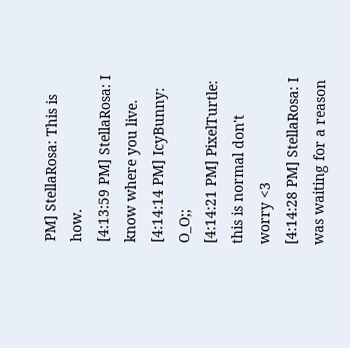PM] StellaRosa: This is how.
[4:13:59 PM] StellaRosa: I know where you live.
[4:14:14 PM] IcyBunny: O_O;;
[4:14:21 PM] PixelTurtle: this is normal don't worry <3
[4:14:28 PM] StellaRosa: I was waiting for a reason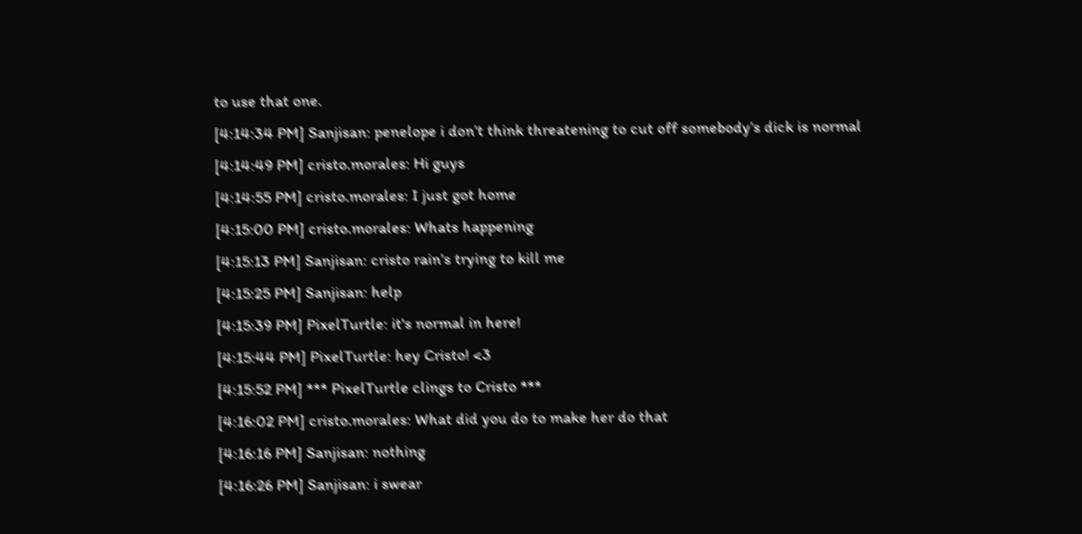to use that one.
[4:14:34 PM] Sanjisan: penelope i don’t think threatening to cut off somebody’s dick is normal
[4:14:49 PM] cristo.morales: Hi guys
[4:14:55 PM] cristo.morales: I just got home
[4:15:00 PM] cristo.morales: Whats happening
[4:15:13 PM] Sanjisan: cristo rain’s trying to kill me
[4:15:25 PM] Sanjisan: help
[4:15:39 PM] PixelTurtle: it's normal in here!
[4:15:44 PM] PixelTurtle: hey Cristo! <3
[4:15:52 PM] *** PixelTurtle clings to Cristo ***
[4:16:02 PM] cristo.morales: What did you do to make her do that
[4:16:16 PM] Sanjisan: nothing
[4:16:26 PM] Sanjisan: i swear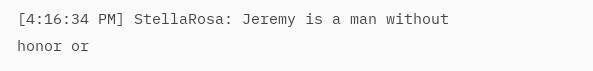[4:16:34 PM] StellaRosa: Jeremy is a man without honor or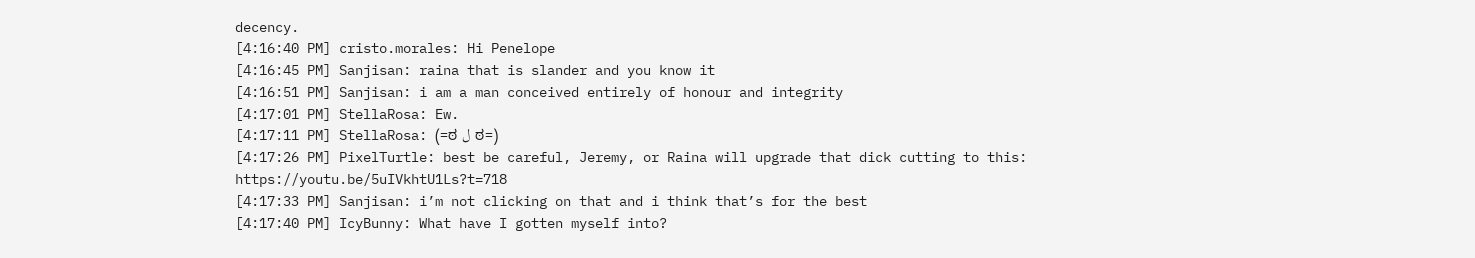decency.
[4:16:40 PM] cristo.morales: Hi Penelope
[4:16:45 PM] Sanjisan: raina that is slander and you know it
[4:16:51 PM] Sanjisan: i am a man conceived entirely of honour and integrity
[4:17:01 PM] StellaRosa: Ew.
[4:17:11 PM] StellaRosa: (=ಠ ل ಠ=)
[4:17:26 PM] PixelTurtle: best be careful, Jeremy, or Raina will upgrade that dick cutting to this: https://youtu.be/5uIVkhtU1Ls?t=718
[4:17:33 PM] Sanjisan: i’m not clicking on that and i think that’s for the best
[4:17:40 PM] IcyBunny: What have I gotten myself into?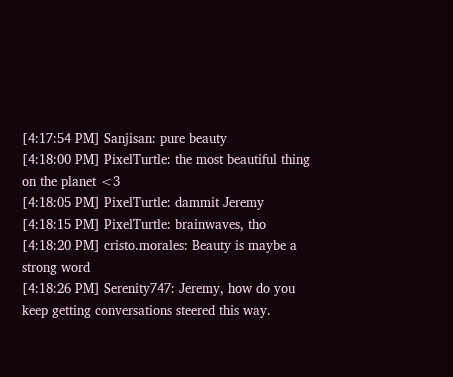[4:17:54 PM] Sanjisan: pure beauty
[4:18:00 PM] PixelTurtle: the most beautiful thing on the planet <3
[4:18:05 PM] PixelTurtle: dammit Jeremy
[4:18:15 PM] PixelTurtle: brainwaves, tho
[4:18:20 PM] cristo.morales: Beauty is maybe a strong word
[4:18:26 PM] Serenity747: Jeremy, how do you keep getting conversations steered this way.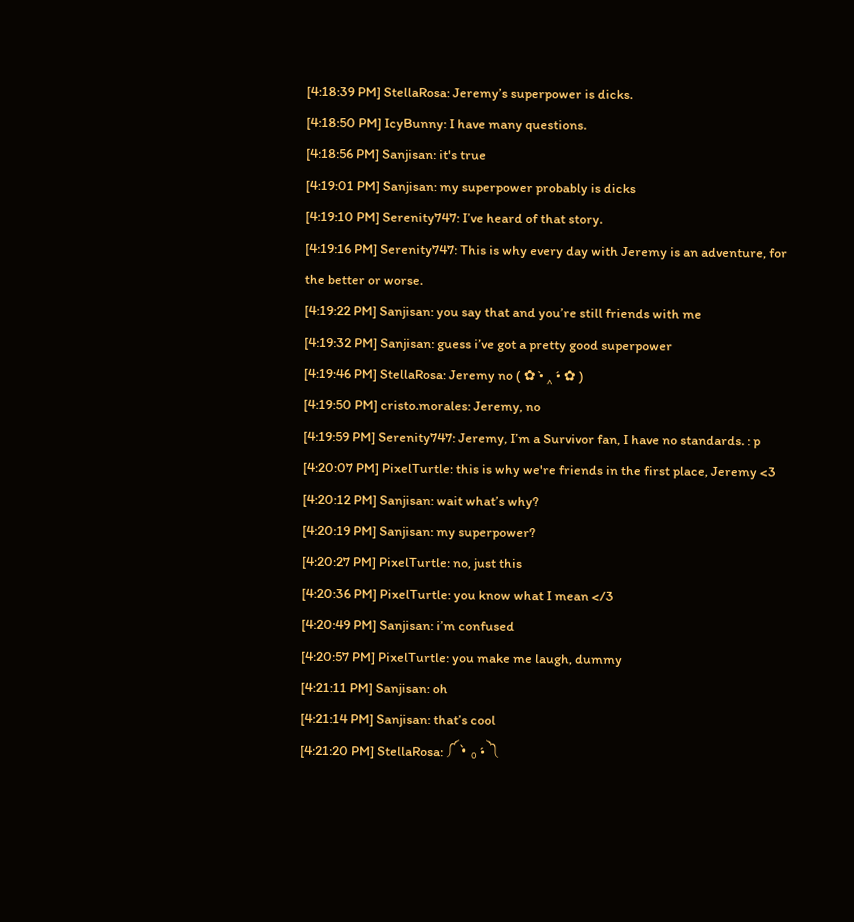[4:18:39 PM] StellaRosa: Jeremy’s superpower is dicks.
[4:18:50 PM] IcyBunny: I have many questions.
[4:18:56 PM] Sanjisan: it's true
[4:19:01 PM] Sanjisan: my superpower probably is dicks
[4:19:10 PM] Serenity747: I’ve heard of that story.
[4:19:16 PM] Serenity747: This is why every day with Jeremy is an adventure, for the better or worse.
[4:19:22 PM] Sanjisan: you say that and you’re still friends with me
[4:19:32 PM] Sanjisan: guess i’ve got a pretty good superpower
[4:19:46 PM] StellaRosa: Jeremy no ( ✿ •̀ ‸ •́ ✿ )
[4:19:50 PM] cristo.morales: Jeremy, no
[4:19:59 PM] Serenity747: Jeremy, I’m a Survivor fan, I have no standards. : p
[4:20:07 PM] PixelTurtle: this is why we're friends in the first place, Jeremy <3
[4:20:12 PM] Sanjisan: wait what’s why?
[4:20:19 PM] Sanjisan: my superpower?
[4:20:27 PM] PixelTurtle: no, just this
[4:20:36 PM] PixelTurtle: you know what I mean </3
[4:20:49 PM] Sanjisan: i’m confused
[4:20:57 PM] PixelTurtle: you make me laugh, dummy
[4:21:11 PM] Sanjisan: oh
[4:21:14 PM] Sanjisan: that’s cool
[4:21:20 PM] StellaRosa: ༼ •̀ ₒ •́ ༽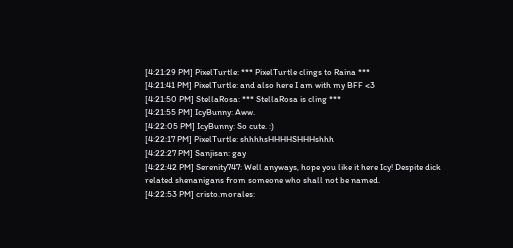[4:21:29 PM] PixelTurtle: *** PixelTurtle clings to Raina ***
[4:21:41 PM] PixelTurtle: and also here I am with my BFF <3
[4:21:50 PM] StellaRosa: *** StellaRosa is cling ***
[4:21:55 PM] IcyBunny: Aww.
[4:22:05 PM] IcyBunny: So cute. :)
[4:22:17 PM] PixelTurtle: shhhhsHHHHSHHHshhh
[4:22:27 PM] Sanjisan: gay
[4:22:42 PM] Serenity747: Well anyways, hope you like it here Icy! Despite dick related shenanigans from someone who shall not be named.
[4:22:53 PM] cristo.morales: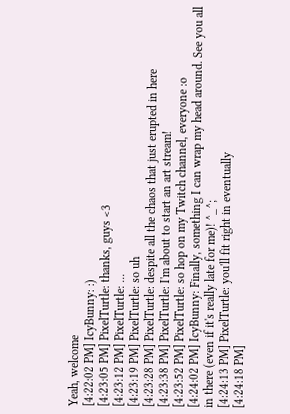Yeah, welcome
[4:22:02 PM] IcyBunny: :)
[4:23:05 PM] PixelTurtle: thanks, guys <3
[4:23:12 PM] PixelTurtle: ...
[4:23:19 PM] PixelTurtle: so uh
[4:23:28 PM] PixelTurtle: despite all the chaos that just erupted in here
[4:23:38 PM] PixelTurtle: I'm about to start an art stream!
[4:23:52 PM] PixelTurtle: so hop on my Twitch channel, everyone :o
[4:24:02 PM] IcyBunny: Finally, something I can wrap my head around. See you all in there (even if it's really late for me)! ^_^;
[4:24:13 PM] PixelTurtle: you'll fit right in eventually
[4:24:18 PM]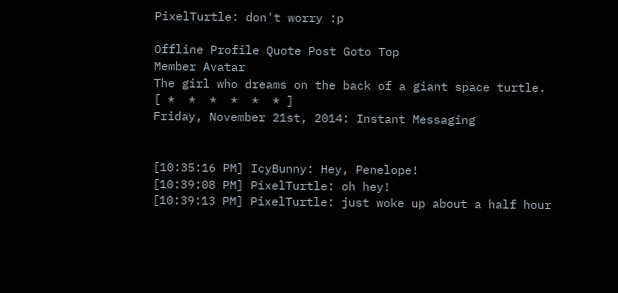PixelTurtle: don't worry :p

Offline Profile Quote Post Goto Top
Member Avatar
The girl who dreams on the back of a giant space turtle.
[ *  *  *  *  *  * ]
Friday, November 21st, 2014: Instant Messaging


[10:35:16 PM] IcyBunny: Hey, Penelope!
[10:39:08 PM] PixelTurtle: oh hey!
[10:39:13 PM] PixelTurtle: just woke up about a half hour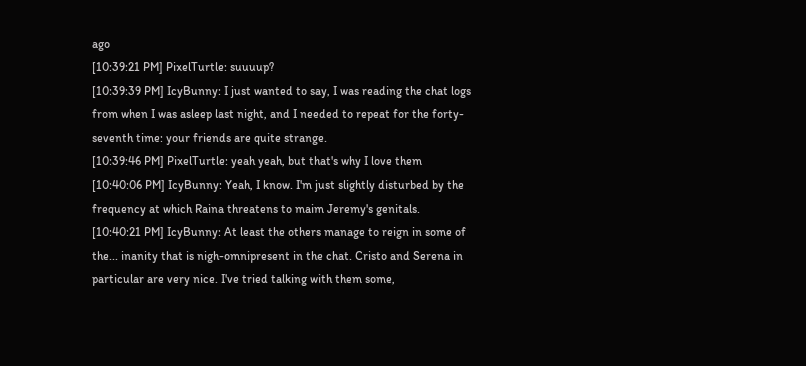ago
[10:39:21 PM] PixelTurtle: suuuup?
[10:39:39 PM] IcyBunny: I just wanted to say, I was reading the chat logs from when I was asleep last night, and I needed to repeat for the forty-seventh time: your friends are quite strange.
[10:39:46 PM] PixelTurtle: yeah yeah, but that's why I love them
[10:40:06 PM] IcyBunny: Yeah, I know. I'm just slightly disturbed by the frequency at which Raina threatens to maim Jeremy's genitals.
[10:40:21 PM] IcyBunny: At least the others manage to reign in some of the... inanity that is nigh-omnipresent in the chat. Cristo and Serena in particular are very nice. I've tried talking with them some,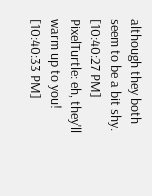although they both seem to be a bit shy.
[10:40:27 PM] PixelTurtle: eh, they'll warm up to you!
[10:40:33 PM]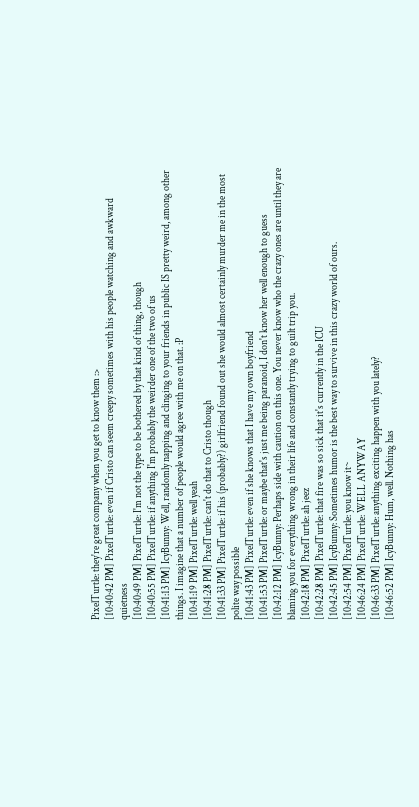PixelTurtle: they're great company when you get to know them :>
[10:40:42 PM] PixelTurtle: even if Cristo can seem creepy sometimes with his people watching and awkward quietness
[10:40:49 PM] PixelTurtle: I'm not the type to be bothered by that kind of thing, though
[10:40:55 PM] PixelTurtle: if anything I'm probably the weirder one of the two of us
[10:41:13 PM] IcyBunny: Well, randomly napping and clinging to your friends in public IS pretty weird, among other things. I imagine that a number of people would agree with me on that. :P
[10:41:19 PM] PixelTurtle: well yeah
[10:41:28 PM] PixelTurtle: can't do that to Cristo though
[10:41:33 PM] PixelTurtle: if his (probably?) girlfriend found out she would almost certainly murder me in the most polite way possible
[10:41:43 PM] PixelTurtle: even if she knows that I have my own boyfriend
[10:41:53 PM] PixelTurtle: or maybe that's just me being paranoid, I don't know her well enough to guess
[10:42:12 PM] IcyBunny: Perhaps side with caution on this one. You never know who the crazy ones are until they are blaming you for everything wrong in their life and constantly trying to guilt trip you.
[10:42:18 PM] PixelTurtle: ah jeez
[10:42:28 PM] PixelTurtle: that fire was so sick that it's currently in the ICU
[10:42:45 PM] IcyBunny: Sometimes humor is the best way to survive in this crazy world of ours.
[10:42:54 PM] PixelTurtle: you know it~
[10:46:24 PM] PixelTurtle: WELL ANYWAY
[10:46:33 PM] PixelTurtle: anything exciting happen with you lately?
[10:46:52 PM] IcyBunny: Hum, well. Nothing has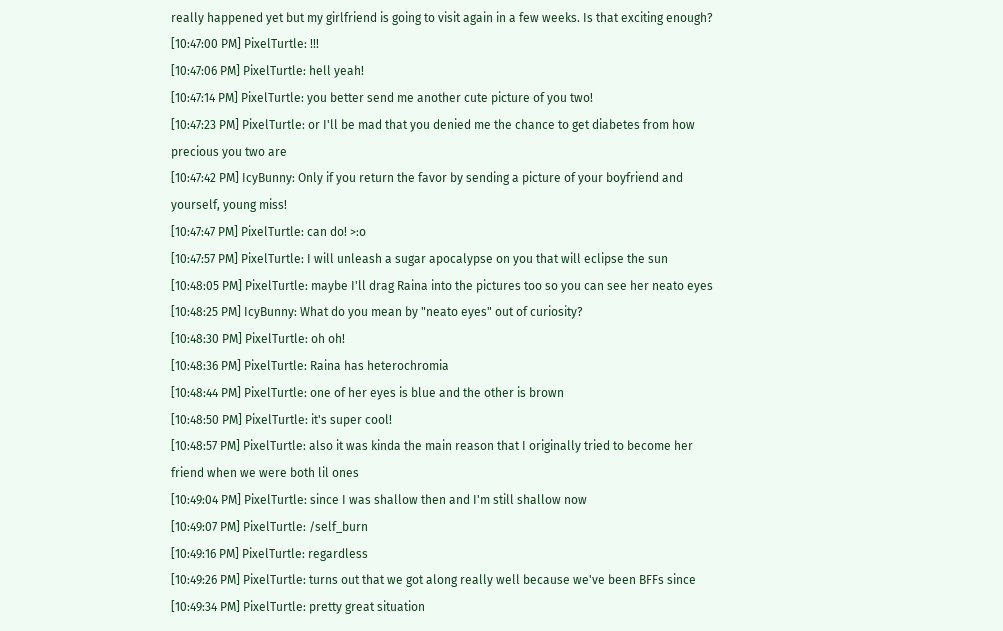really happened yet but my girlfriend is going to visit again in a few weeks. Is that exciting enough?
[10:47:00 PM] PixelTurtle: !!!
[10:47:06 PM] PixelTurtle: hell yeah!
[10:47:14 PM] PixelTurtle: you better send me another cute picture of you two!
[10:47:23 PM] PixelTurtle: or I'll be mad that you denied me the chance to get diabetes from how precious you two are
[10:47:42 PM] IcyBunny: Only if you return the favor by sending a picture of your boyfriend and yourself, young miss!
[10:47:47 PM] PixelTurtle: can do! >:o
[10:47:57 PM] PixelTurtle: I will unleash a sugar apocalypse on you that will eclipse the sun
[10:48:05 PM] PixelTurtle: maybe I'll drag Raina into the pictures too so you can see her neato eyes
[10:48:25 PM] IcyBunny: What do you mean by "neato eyes" out of curiosity?
[10:48:30 PM] PixelTurtle: oh oh!
[10:48:36 PM] PixelTurtle: Raina has heterochromia
[10:48:44 PM] PixelTurtle: one of her eyes is blue and the other is brown
[10:48:50 PM] PixelTurtle: it's super cool!
[10:48:57 PM] PixelTurtle: also it was kinda the main reason that I originally tried to become her friend when we were both lil ones
[10:49:04 PM] PixelTurtle: since I was shallow then and I'm still shallow now
[10:49:07 PM] PixelTurtle: /self_burn
[10:49:16 PM] PixelTurtle: regardless
[10:49:26 PM] PixelTurtle: turns out that we got along really well because we've been BFFs since
[10:49:34 PM] PixelTurtle: pretty great situation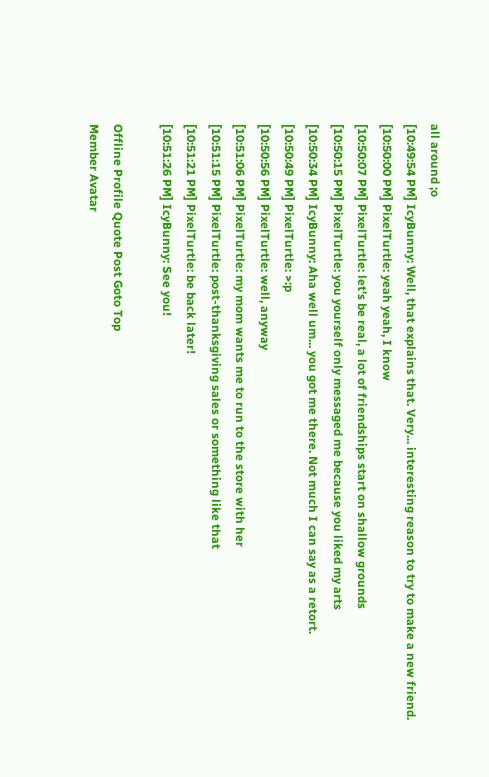all around ;o
[10:49:54 PM] IcyBunny: Well, that explains that. Very... interesting reason to try to make a new friend.
[10:50:00 PM] PixelTurtle: yeah yeah, I know
[10:50:07 PM] PixelTurtle: let's be real, a lot of friendships start on shallow grounds
[10:50:15 PM] PixelTurtle: you yourself only messaged me because you liked my arts
[10:50:34 PM] IcyBunny: Aha well um... you got me there. Not much I can say as a retort.
[10:50:49 PM] PixelTurtle: >:p
[10:50:56 PM] PixelTurtle: well, anyway
[10:51:06 PM] PixelTurtle: my mom wants me to run to the store with her
[10:51:15 PM] PixelTurtle: post-thanksgiving sales or something like that
[10:51:21 PM] PixelTurtle: be back later!
[10:51:26 PM] IcyBunny: See you!

Offline Profile Quote Post Goto Top
Member Avatar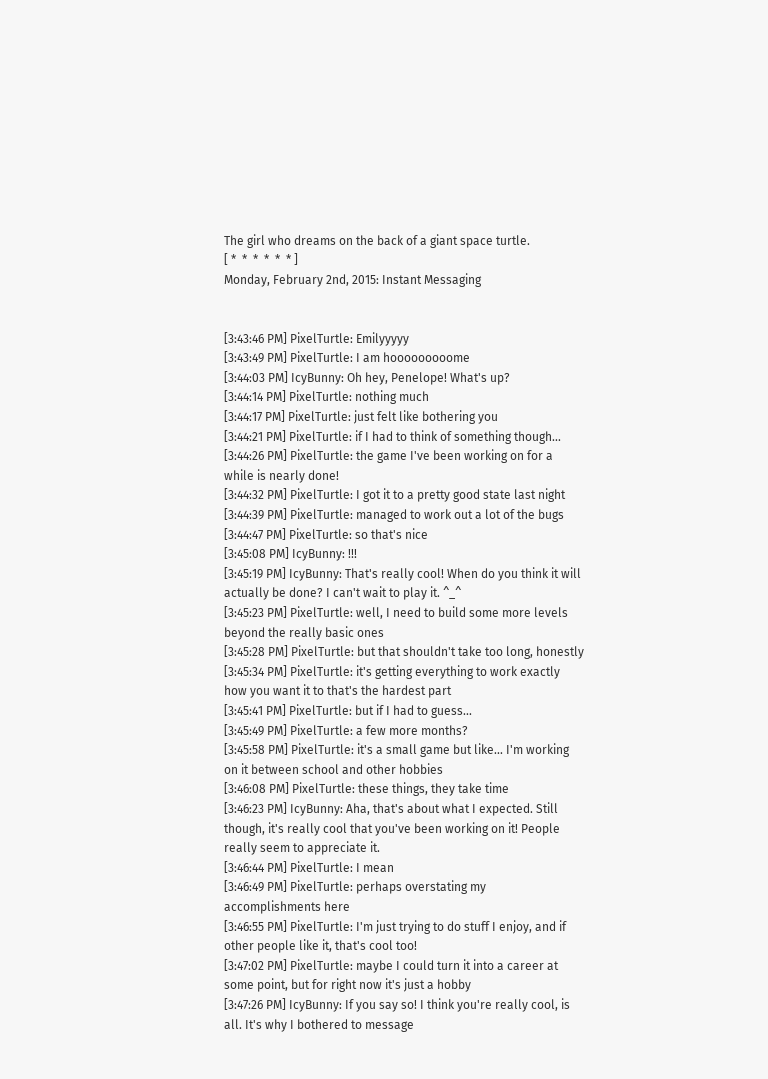The girl who dreams on the back of a giant space turtle.
[ *  *  *  *  *  * ]
Monday, February 2nd, 2015: Instant Messaging


[3:43:46 PM] PixelTurtle: Emilyyyyy
[3:43:49 PM] PixelTurtle: I am hooooooooome
[3:44:03 PM] IcyBunny: Oh hey, Penelope! What's up?
[3:44:14 PM] PixelTurtle: nothing much
[3:44:17 PM] PixelTurtle: just felt like bothering you
[3:44:21 PM] PixelTurtle: if I had to think of something though...
[3:44:26 PM] PixelTurtle: the game I've been working on for a while is nearly done!
[3:44:32 PM] PixelTurtle: I got it to a pretty good state last night
[3:44:39 PM] PixelTurtle: managed to work out a lot of the bugs
[3:44:47 PM] PixelTurtle: so that's nice
[3:45:08 PM] IcyBunny: !!!
[3:45:19 PM] IcyBunny: That's really cool! When do you think it will actually be done? I can't wait to play it. ^_^
[3:45:23 PM] PixelTurtle: well, I need to build some more levels beyond the really basic ones
[3:45:28 PM] PixelTurtle: but that shouldn't take too long, honestly
[3:45:34 PM] PixelTurtle: it's getting everything to work exactly how you want it to that's the hardest part
[3:45:41 PM] PixelTurtle: but if I had to guess...
[3:45:49 PM] PixelTurtle: a few more months?
[3:45:58 PM] PixelTurtle: it's a small game but like... I'm working on it between school and other hobbies
[3:46:08 PM] PixelTurtle: these things, they take time
[3:46:23 PM] IcyBunny: Aha, that's about what I expected. Still though, it's really cool that you've been working on it! People really seem to appreciate it.
[3:46:44 PM] PixelTurtle: I mean
[3:46:49 PM] PixelTurtle: perhaps overstating my accomplishments here
[3:46:55 PM] PixelTurtle: I'm just trying to do stuff I enjoy, and if other people like it, that's cool too!
[3:47:02 PM] PixelTurtle: maybe I could turn it into a career at some point, but for right now it's just a hobby
[3:47:26 PM] IcyBunny: If you say so! I think you're really cool, is all. It's why I bothered to message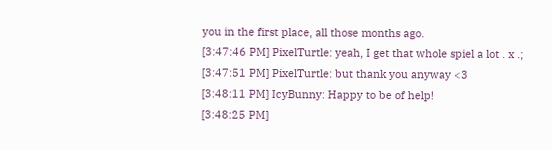you in the first place, all those months ago.
[3:47:46 PM] PixelTurtle: yeah, I get that whole spiel a lot . x .;
[3:47:51 PM] PixelTurtle: but thank you anyway <3
[3:48:11 PM] IcyBunny: Happy to be of help!
[3:48:25 PM]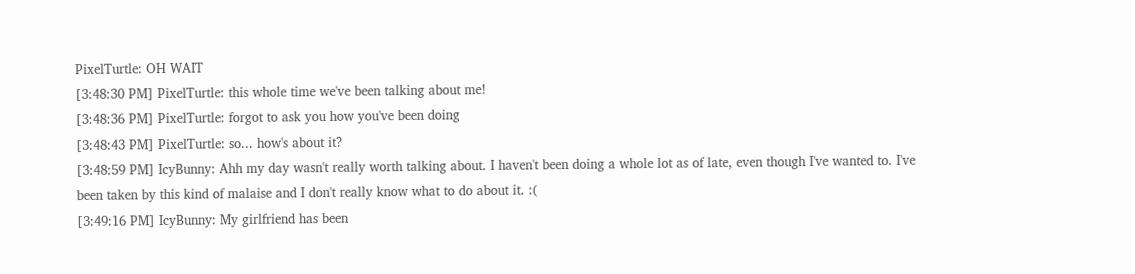PixelTurtle: OH WAIT
[3:48:30 PM] PixelTurtle: this whole time we've been talking about me!
[3:48:36 PM] PixelTurtle: forgot to ask you how you've been doing
[3:48:43 PM] PixelTurtle: so... how's about it?
[3:48:59 PM] IcyBunny: Ahh my day wasn't really worth talking about. I haven't been doing a whole lot as of late, even though I've wanted to. I've been taken by this kind of malaise and I don't really know what to do about it. :(
[3:49:16 PM] IcyBunny: My girlfriend has been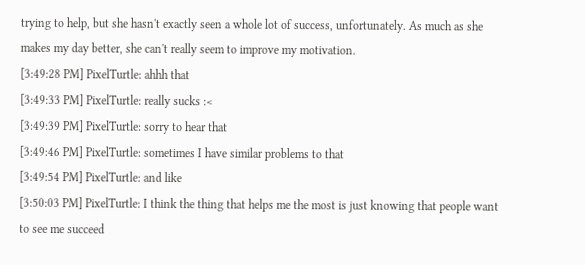trying to help, but she hasn't exactly seen a whole lot of success, unfortunately. As much as she makes my day better, she can't really seem to improve my motivation.
[3:49:28 PM] PixelTurtle: ahhh that
[3:49:33 PM] PixelTurtle: really sucks :<
[3:49:39 PM] PixelTurtle: sorry to hear that
[3:49:46 PM] PixelTurtle: sometimes I have similar problems to that
[3:49:54 PM] PixelTurtle: and like
[3:50:03 PM] PixelTurtle: I think the thing that helps me the most is just knowing that people want to see me succeed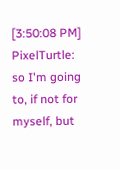[3:50:08 PM] PixelTurtle: so I'm going to, if not for myself, but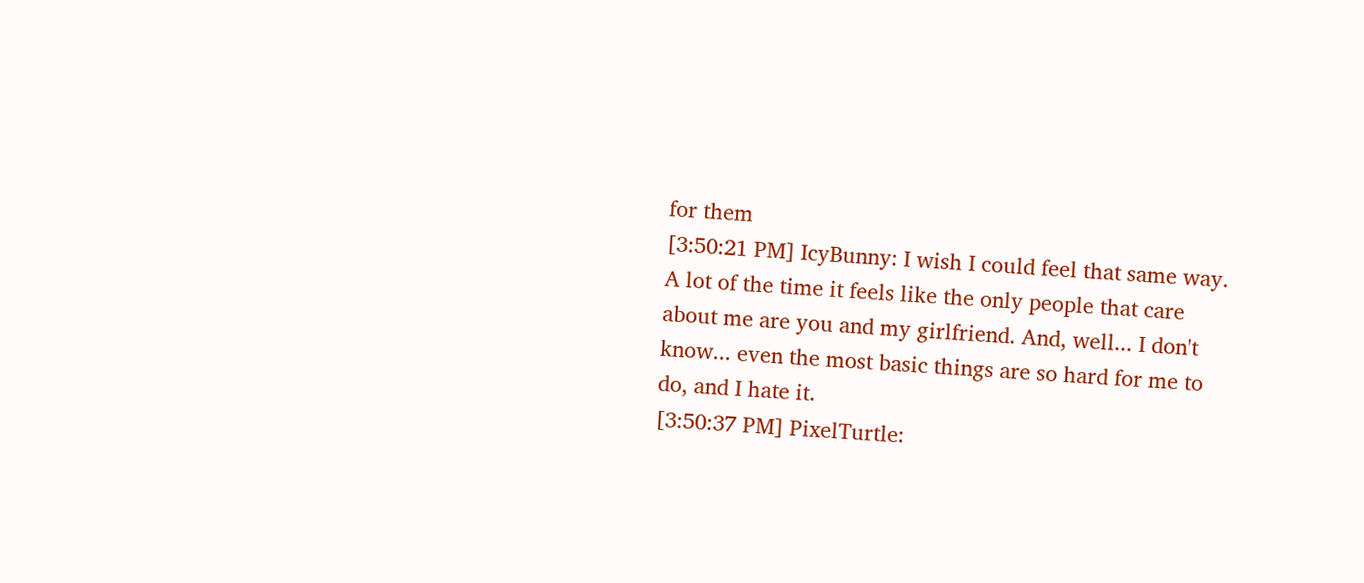for them
[3:50:21 PM] IcyBunny: I wish I could feel that same way. A lot of the time it feels like the only people that care about me are you and my girlfriend. And, well... I don't know... even the most basic things are so hard for me to do, and I hate it.
[3:50:37 PM] PixelTurtle: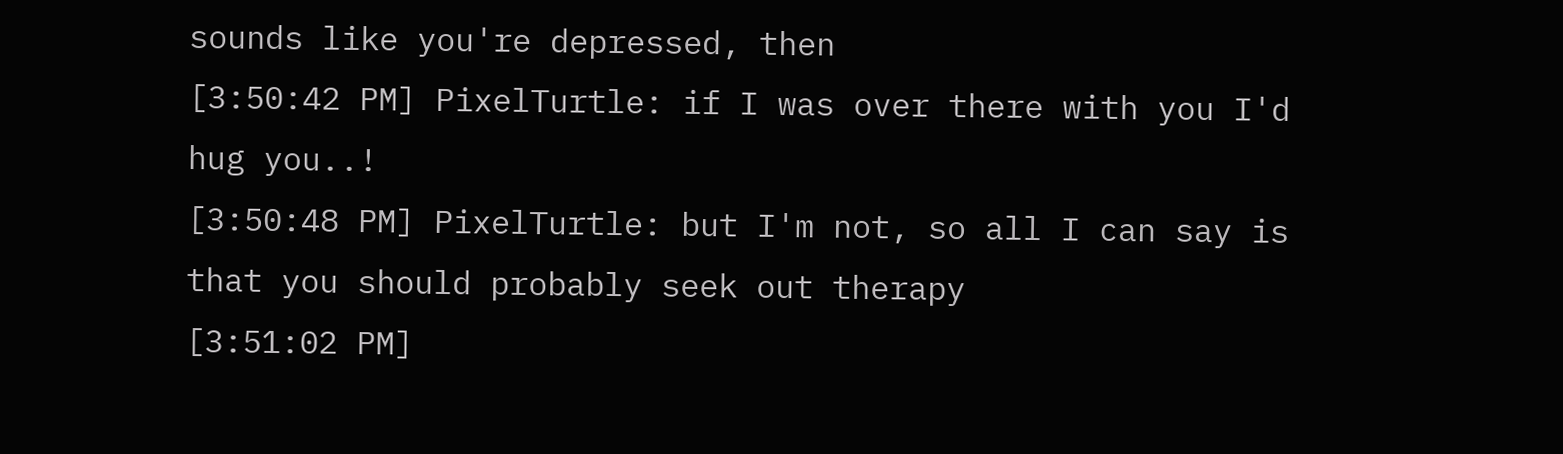sounds like you're depressed, then
[3:50:42 PM] PixelTurtle: if I was over there with you I'd hug you..!
[3:50:48 PM] PixelTurtle: but I'm not, so all I can say is that you should probably seek out therapy
[3:51:02 PM]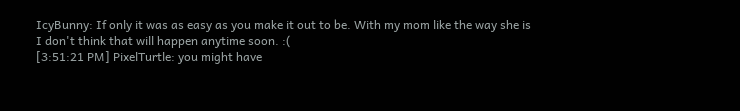IcyBunny: If only it was as easy as you make it out to be. With my mom like the way she is I don't think that will happen anytime soon. :(
[3:51:21 PM] PixelTurtle: you might have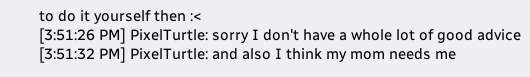to do it yourself then :<
[3:51:26 PM] PixelTurtle: sorry I don't have a whole lot of good advice
[3:51:32 PM] PixelTurtle: and also I think my mom needs me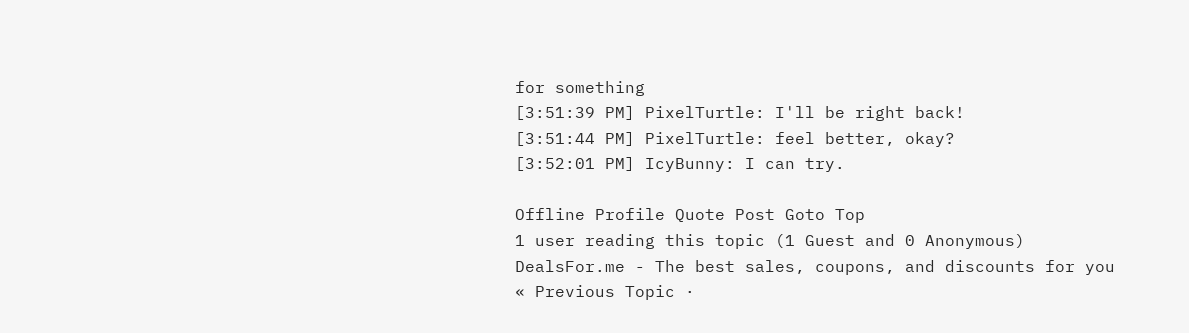for something
[3:51:39 PM] PixelTurtle: I'll be right back!
[3:51:44 PM] PixelTurtle: feel better, okay?
[3:52:01 PM] IcyBunny: I can try.

Offline Profile Quote Post Goto Top
1 user reading this topic (1 Guest and 0 Anonymous)
DealsFor.me - The best sales, coupons, and discounts for you
« Previous Topic ·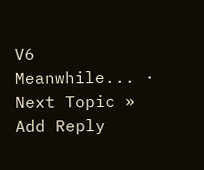V6 Meanwhile... · Next Topic »
Add Reply